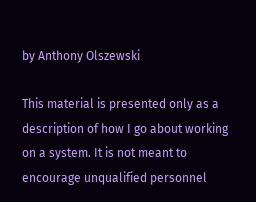by Anthony Olszewski

This material is presented only as a description of how I go about working on a system. It is not meant to encourage unqualified personnel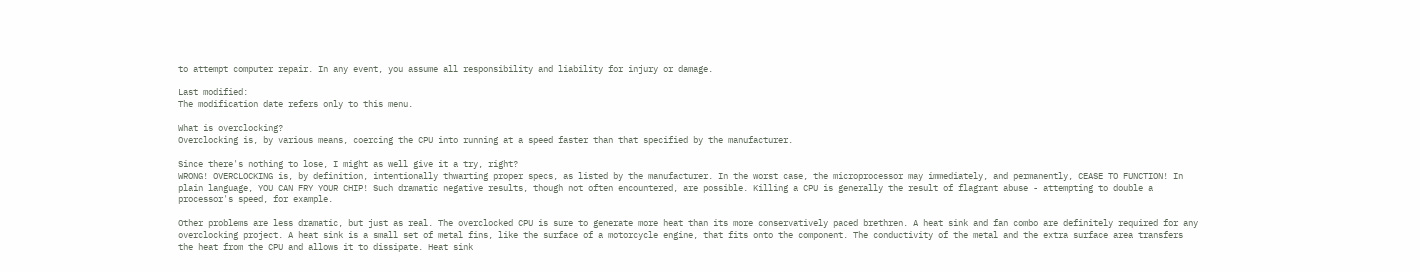to attempt computer repair. In any event, you assume all responsibility and liability for injury or damage.

Last modified:
The modification date refers only to this menu.

What is overclocking?
Overclocking is, by various means, coercing the CPU into running at a speed faster than that specified by the manufacturer.

Since there's nothing to lose, I might as well give it a try, right?
WRONG! OVERCLOCKING is, by definition, intentionally thwarting proper specs, as listed by the manufacturer. In the worst case, the microprocessor may immediately, and permanently, CEASE TO FUNCTION! In plain language, YOU CAN FRY YOUR CHIP! Such dramatic negative results, though not often encountered, are possible. Killing a CPU is generally the result of flagrant abuse - attempting to double a processor's speed, for example.

Other problems are less dramatic, but just as real. The overclocked CPU is sure to generate more heat than its more conservatively paced brethren. A heat sink and fan combo are definitely required for any overclocking project. A heat sink is a small set of metal fins, like the surface of a motorcycle engine, that fits onto the component. The conductivity of the metal and the extra surface area transfers the heat from the CPU and allows it to dissipate. Heat sink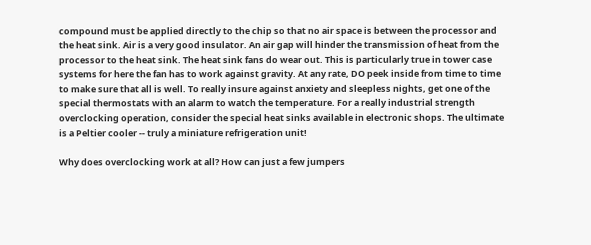compound must be applied directly to the chip so that no air space is between the processor and the heat sink. Air is a very good insulator. An air gap will hinder the transmission of heat from the processor to the heat sink. The heat sink fans do wear out. This is particularly true in tower case systems for here the fan has to work against gravity. At any rate, DO peek inside from time to time to make sure that all is well. To really insure against anxiety and sleepless nights, get one of the special thermostats with an alarm to watch the temperature. For a really industrial strength overclocking operation, consider the special heat sinks available in electronic shops. The ultimate is a Peltier cooler -- truly a miniature refrigeration unit!

Why does overclocking work at all? How can just a few jumpers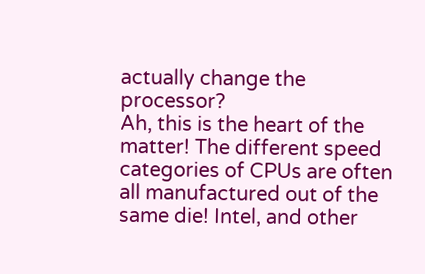actually change the processor?
Ah, this is the heart of the matter! The different speed categories of CPUs are often all manufactured out of the same die! Intel, and other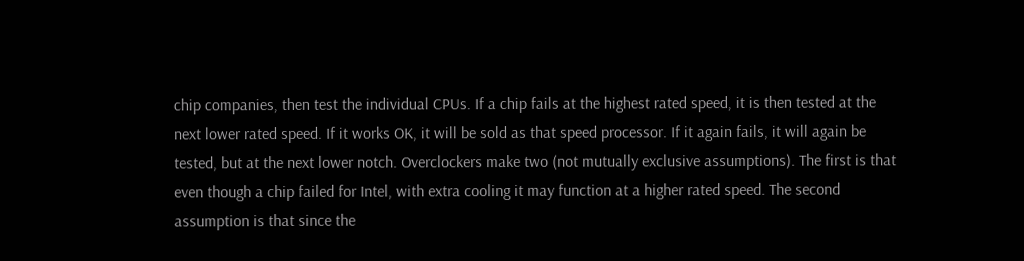chip companies, then test the individual CPUs. If a chip fails at the highest rated speed, it is then tested at the next lower rated speed. If it works OK, it will be sold as that speed processor. If it again fails, it will again be tested, but at the next lower notch. Overclockers make two (not mutually exclusive assumptions). The first is that even though a chip failed for Intel, with extra cooling it may function at a higher rated speed. The second assumption is that since the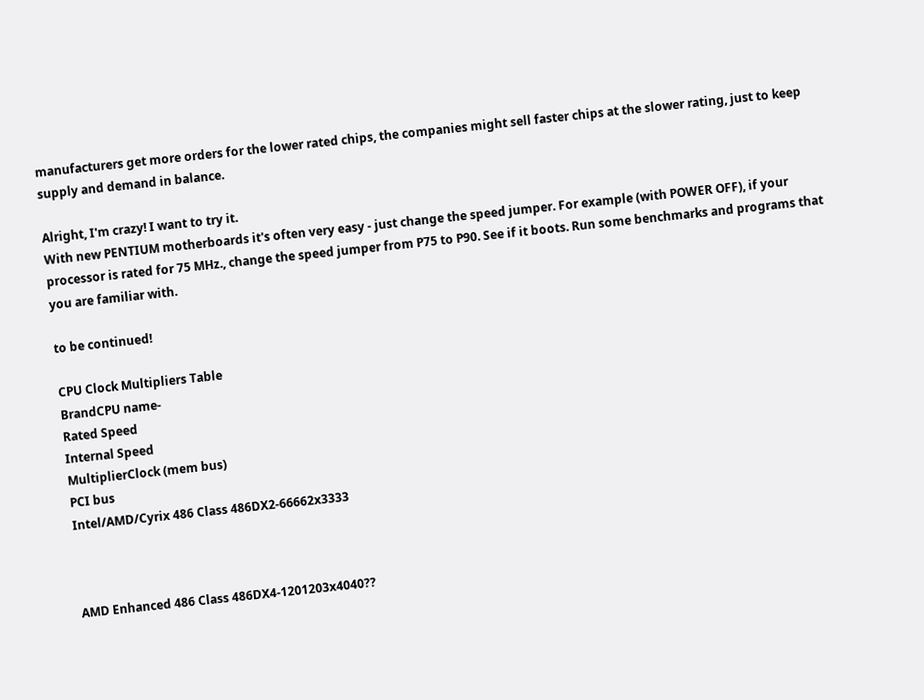manufacturers get more orders for the lower rated chips, the companies might sell faster chips at the slower rating, just to keep supply and demand in balance.

Alright, I'm crazy! I want to try it.
With new PENTIUM motherboards it's often very easy - just change the speed jumper. For example (with POWER OFF), if your processor is rated for 75 MHz., change the speed jumper from P75 to P90. See if it boots. Run some benchmarks and programs that you are familiar with.

to be continued!

CPU Clock Multipliers Table
BrandCPU name-
Rated Speed
Internal Speed
MultiplierClock (mem bus)
PCI bus
Intel/AMD/Cyrix 486 Class 486DX2-66662x3333



AMD Enhanced 486 Class 486DX4-1201203x4040??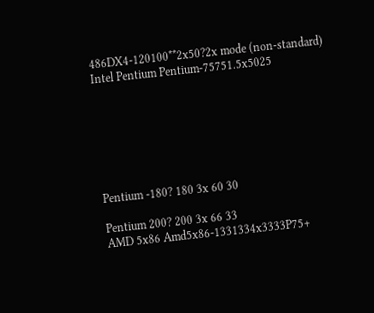486DX4-120100**2x50?2x mode (non-standard)
Intel Pentium Pentium-75751.5x5025







Pentium -180? 180 3x 60 30

Pentium 200? 200 3x 66 33
AMD 5x86 Amd5x86-1331334x3333P75+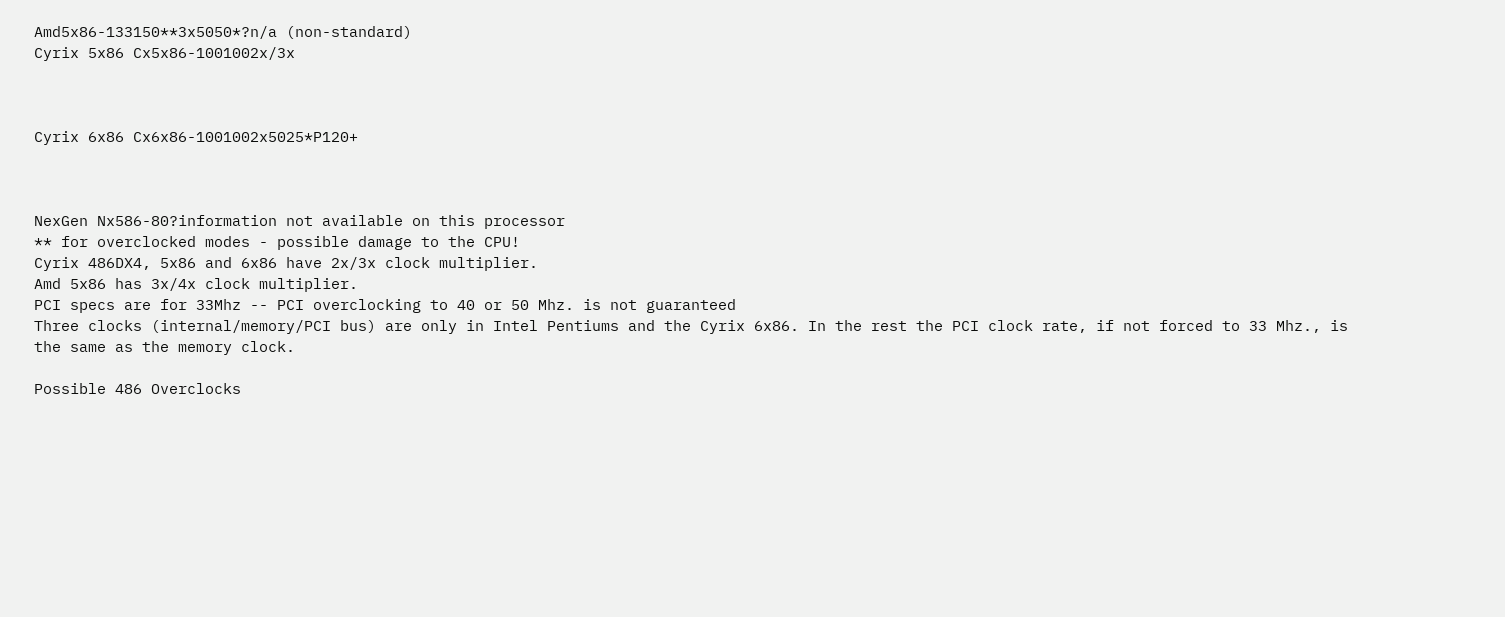Amd5x86-133150**3x5050*?n/a (non-standard)
Cyrix 5x86 Cx5x86-1001002x/3x



Cyrix 6x86 Cx6x86-1001002x5025*P120+



NexGen Nx586-80?information not available on this processor
** for overclocked modes - possible damage to the CPU!
Cyrix 486DX4, 5x86 and 6x86 have 2x/3x clock multiplier.
Amd 5x86 has 3x/4x clock multiplier.
PCI specs are for 33Mhz -- PCI overclocking to 40 or 50 Mhz. is not guaranteed
Three clocks (internal/memory/PCI bus) are only in Intel Pentiums and the Cyrix 6x86. In the rest the PCI clock rate, if not forced to 33 Mhz., is the same as the memory clock.

Possible 486 Overclocks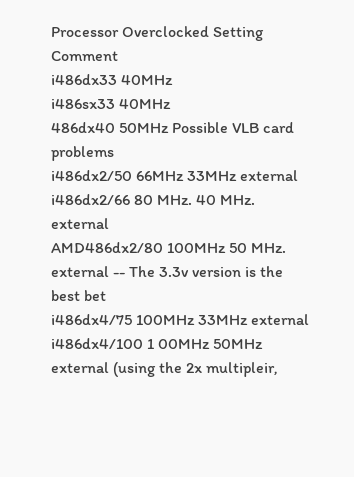Processor Overclocked Setting Comment
i486dx33 40MHz
i486sx33 40MHz
486dx40 50MHz Possible VLB card problems
i486dx2/50 66MHz 33MHz external
i486dx2/66 80 MHz. 40 MHz. external
AMD486dx2/80 100MHz 50 MHz. external -- The 3.3v version is the best bet
i486dx4/75 100MHz 33MHz external
i486dx4/100 1 00MHz 50MHz external (using the 2x multipleir,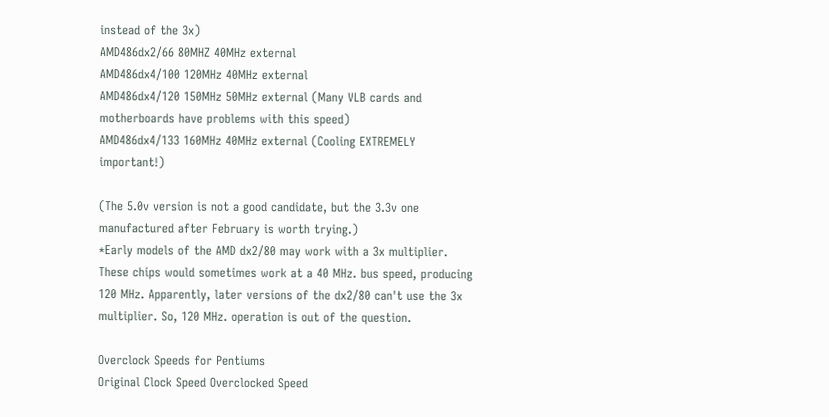instead of the 3x)
AMD486dx2/66 80MHZ 40MHz external
AMD486dx4/100 120MHz 40MHz external
AMD486dx4/120 150MHz 50MHz external (Many VLB cards and motherboards have problems with this speed)
AMD486dx4/133 160MHz 40MHz external (Cooling EXTREMELY important!)

(The 5.0v version is not a good candidate, but the 3.3v one manufactured after February is worth trying.)
*Early models of the AMD dx2/80 may work with a 3x multiplier. These chips would sometimes work at a 40 MHz. bus speed, producing 120 MHz. Apparently, later versions of the dx2/80 can't use the 3x multiplier. So, 120 MHz. operation is out of the question.

Overclock Speeds for Pentiums
Original Clock Speed Overclocked Speed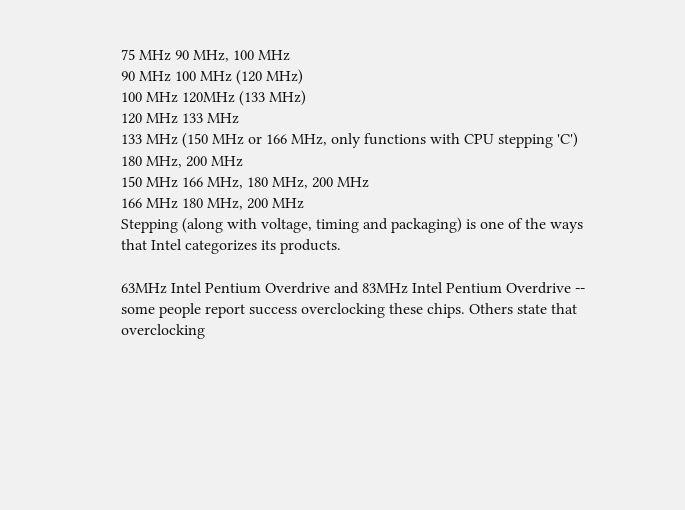75 MHz 90 MHz, 100 MHz
90 MHz 100 MHz (120 MHz)
100 MHz 120MHz (133 MHz)
120 MHz 133 MHz
133 MHz (150 MHz or 166 MHz, only functions with CPU stepping 'C') 180 MHz, 200 MHz
150 MHz 166 MHz, 180 MHz, 200 MHz
166 MHz 180 MHz, 200 MHz
Stepping (along with voltage, timing and packaging) is one of the ways that Intel categorizes its products.

63MHz Intel Pentium Overdrive and 83MHz Intel Pentium Overdrive -- some people report success overclocking these chips. Others state that overclocking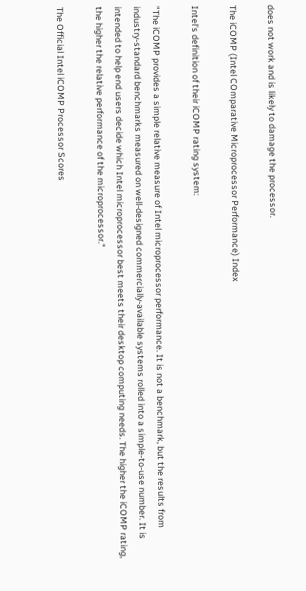does not work and is likely to damage the processor.

The iCOMP (Intel COmparative Microprocessor Performance) Index

Intel's definition of their iCOMP rating system:

"The iCOMP provides a simple relative measure of Intel microprocessor performance. It is not a benchmark, but the results from industry-standard benchmarks measured on well-designed commercially-available systems rolled into a simple-to-use number. It is intended to help end users decide which Intel microprocessor best meets their desktop computing needs. The higher the iCOMP rating, the higher the relative performance of the microprocessor."

The Official Intel iCOMP Processor Scores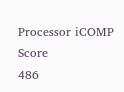Processor iCOMP Score
486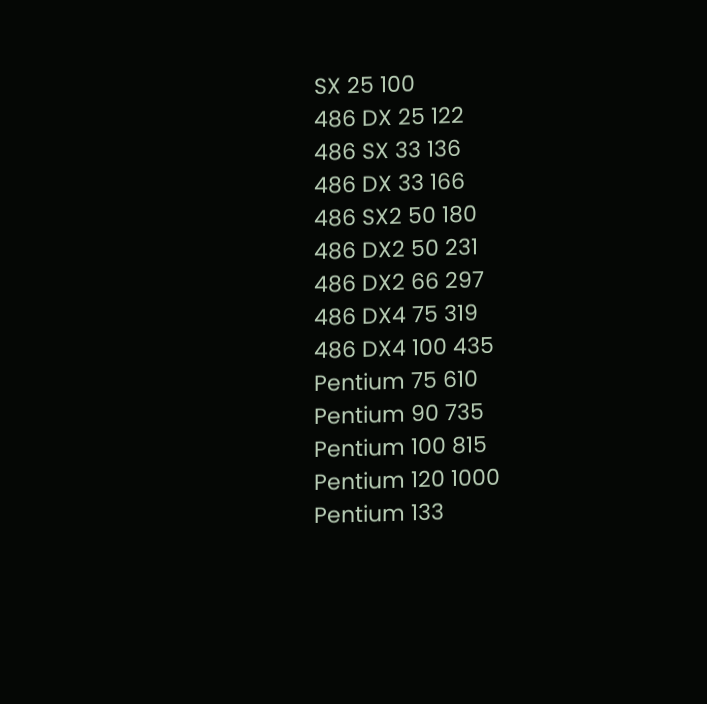SX 25 100
486 DX 25 122
486 SX 33 136
486 DX 33 166
486 SX2 50 180
486 DX2 50 231
486 DX2 66 297
486 DX4 75 319
486 DX4 100 435
Pentium 75 610
Pentium 90 735
Pentium 100 815
Pentium 120 1000
Pentium 133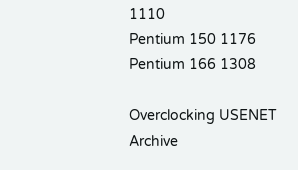1110
Pentium 150 1176
Pentium 166 1308

Overclocking USENET Archive